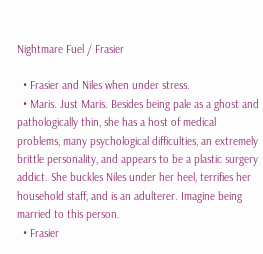Nightmare Fuel / Frasier

  • Frasier and Niles when under stress.
  • Maris. Just Maris. Besides being pale as a ghost and pathologically thin, she has a host of medical problems, many psychological difficulties, an extremely brittle personality, and appears to be a plastic surgery addict. She buckles Niles under her heel, terrifies her household staff, and is an adulterer. Imagine being married to this person.
  • Frasier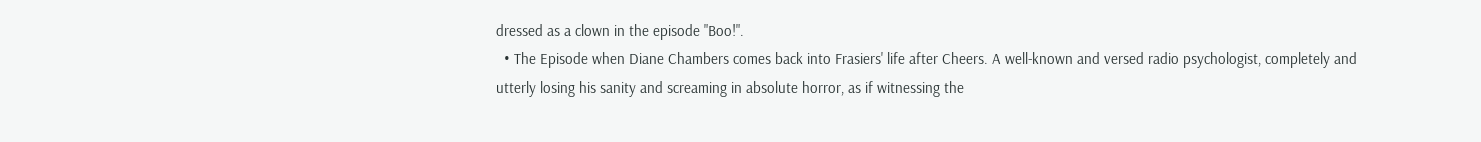dressed as a clown in the episode "Boo!".
  • The Episode when Diane Chambers comes back into Frasiers' life after Cheers. A well-known and versed radio psychologist, completely and utterly losing his sanity and screaming in absolute horror, as if witnessing the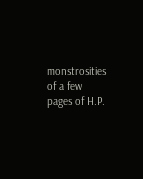monstrosities of a few pages of H.P.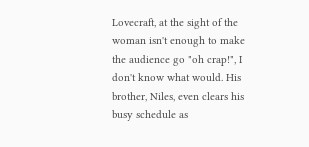Lovecraft, at the sight of the woman isn't enough to make the audience go "oh crap!", I don't know what would. His brother, Niles, even clears his busy schedule as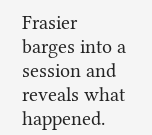Frasier barges into a session and reveals what happened.